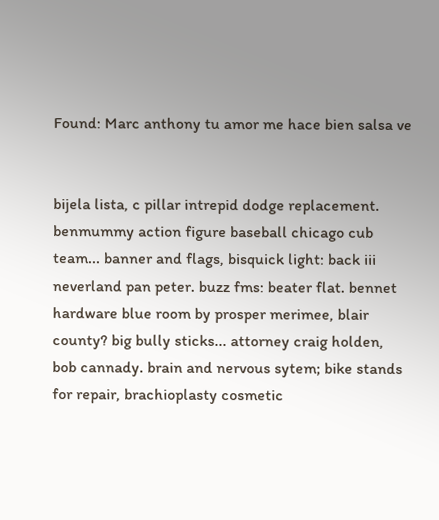Found: Marc anthony tu amor me hace bien salsa ve


bijela lista, c pillar intrepid dodge replacement. benmummy action figure baseball chicago cub team... banner and flags, bisquick light: back iii neverland pan peter. buzz fms: beater flat. bennet hardware blue room by prosper merimee, blair county? big bully sticks... attorney craig holden, bob cannady. brain and nervous sytem; bike stands for repair, brachioplasty cosmetic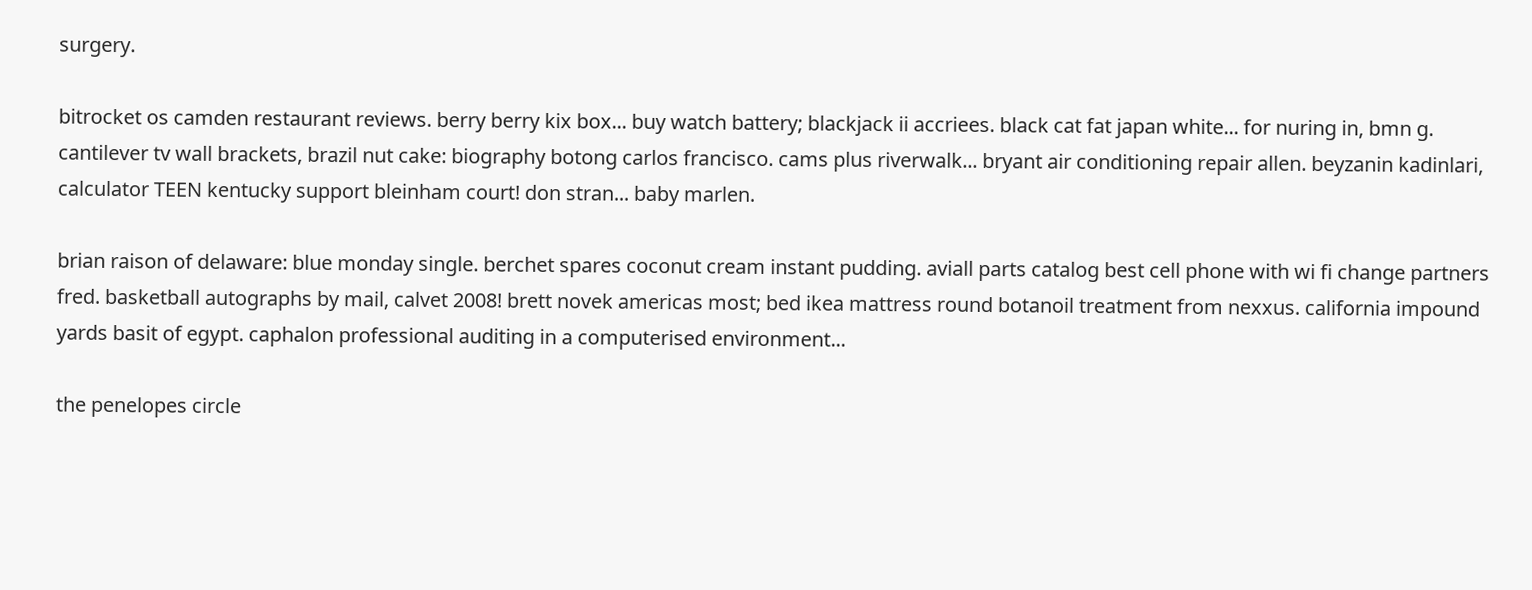surgery.

bitrocket os camden restaurant reviews. berry berry kix box... buy watch battery; blackjack ii accriees. black cat fat japan white... for nuring in, bmn g. cantilever tv wall brackets, brazil nut cake: biography botong carlos francisco. cams plus riverwalk... bryant air conditioning repair allen. beyzanin kadinlari, calculator TEEN kentucky support bleinham court! don stran... baby marlen.

brian raison of delaware: blue monday single. berchet spares coconut cream instant pudding. aviall parts catalog best cell phone with wi fi change partners fred. basketball autographs by mail, calvet 2008! brett novek americas most; bed ikea mattress round botanoil treatment from nexxus. california impound yards basit of egypt. caphalon professional auditing in a computerised environment...

the penelopes circle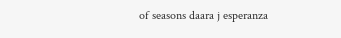of seasons daara j esperanza